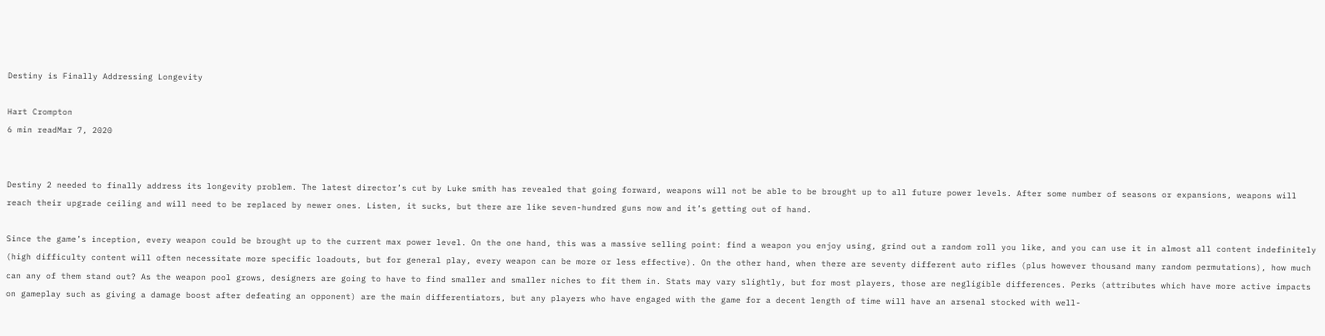Destiny is Finally Addressing Longevity

Hart Crompton
6 min readMar 7, 2020


Destiny 2 needed to finally address its longevity problem. The latest director’s cut by Luke smith has revealed that going forward, weapons will not be able to be brought up to all future power levels. After some number of seasons or expansions, weapons will reach their upgrade ceiling and will need to be replaced by newer ones. Listen, it sucks, but there are like seven-hundred guns now and it’s getting out of hand.

Since the game’s inception, every weapon could be brought up to the current max power level. On the one hand, this was a massive selling point: find a weapon you enjoy using, grind out a random roll you like, and you can use it in almost all content indefinitely (high difficulty content will often necessitate more specific loadouts, but for general play, every weapon can be more or less effective). On the other hand, when there are seventy different auto rifles (plus however thousand many random permutations), how much can any of them stand out? As the weapon pool grows, designers are going to have to find smaller and smaller niches to fit them in. Stats may vary slightly, but for most players, those are negligible differences. Perks (attributes which have more active impacts on gameplay such as giving a damage boost after defeating an opponent) are the main differentiators, but any players who have engaged with the game for a decent length of time will have an arsenal stocked with well-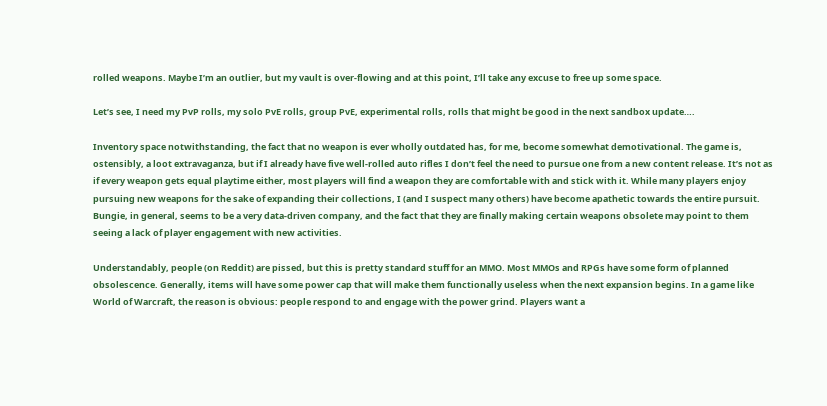rolled weapons. Maybe I’m an outlier, but my vault is over-flowing and at this point, I’ll take any excuse to free up some space.

Let’s see, I need my PvP rolls, my solo PvE rolls, group PvE, experimental rolls, rolls that might be good in the next sandbox update….

Inventory space notwithstanding, the fact that no weapon is ever wholly outdated has, for me, become somewhat demotivational. The game is, ostensibly, a loot extravaganza, but if I already have five well-rolled auto rifles I don’t feel the need to pursue one from a new content release. It’s not as if every weapon gets equal playtime either, most players will find a weapon they are comfortable with and stick with it. While many players enjoy pursuing new weapons for the sake of expanding their collections, I (and I suspect many others) have become apathetic towards the entire pursuit. Bungie, in general, seems to be a very data-driven company, and the fact that they are finally making certain weapons obsolete may point to them seeing a lack of player engagement with new activities.

Understandably, people (on Reddit) are pissed, but this is pretty standard stuff for an MMO. Most MMOs and RPGs have some form of planned obsolescence. Generally, items will have some power cap that will make them functionally useless when the next expansion begins. In a game like World of Warcraft, the reason is obvious: people respond to and engage with the power grind. Players want a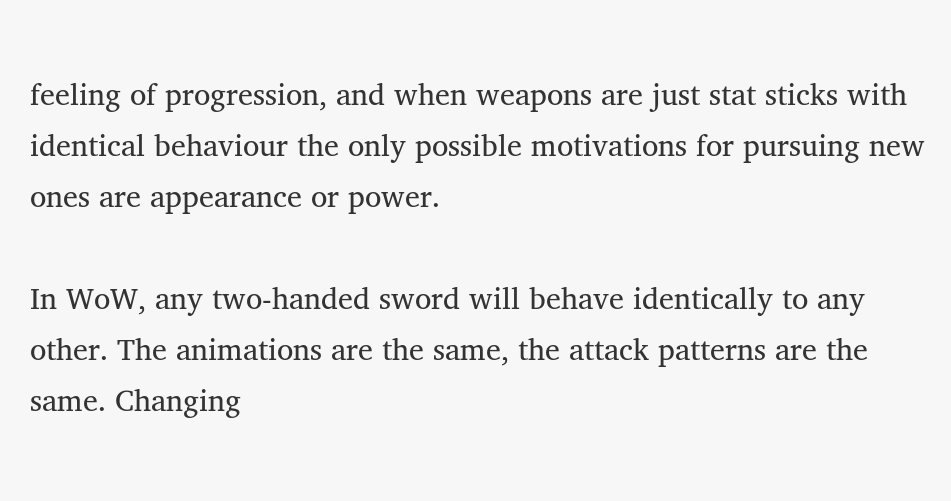feeling of progression, and when weapons are just stat sticks with identical behaviour the only possible motivations for pursuing new ones are appearance or power.

In WoW, any two-handed sword will behave identically to any other. The animations are the same, the attack patterns are the same. Changing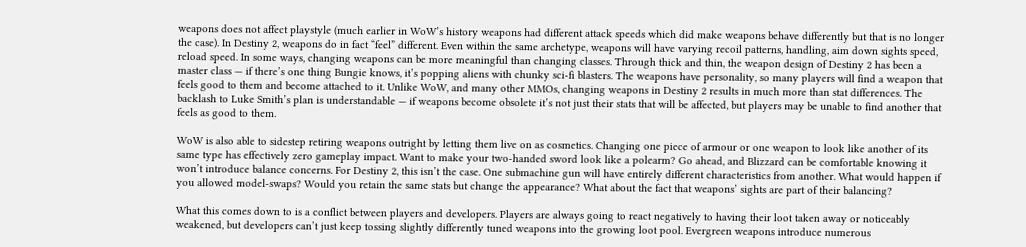weapons does not affect playstyle (much earlier in WoW’s history weapons had different attack speeds which did make weapons behave differently but that is no longer the case). In Destiny 2, weapons do in fact “feel” different. Even within the same archetype, weapons will have varying recoil patterns, handling, aim down sights speed, reload speed. In some ways, changing weapons can be more meaningful than changing classes. Through thick and thin, the weapon design of Destiny 2 has been a master class — if there’s one thing Bungie knows, it’s popping aliens with chunky sci-fi blasters. The weapons have personality, so many players will find a weapon that feels good to them and become attached to it. Unlike WoW, and many other MMOs, changing weapons in Destiny 2 results in much more than stat differences. The backlash to Luke Smith’s plan is understandable — if weapons become obsolete it’s not just their stats that will be affected, but players may be unable to find another that feels as good to them.

WoW is also able to sidestep retiring weapons outright by letting them live on as cosmetics. Changing one piece of armour or one weapon to look like another of its same type has effectively zero gameplay impact. Want to make your two-handed sword look like a polearm? Go ahead, and Blizzard can be comfortable knowing it won’t introduce balance concerns. For Destiny 2, this isn’t the case. One submachine gun will have entirely different characteristics from another. What would happen if you allowed model-swaps? Would you retain the same stats but change the appearance? What about the fact that weapons’ sights are part of their balancing?

What this comes down to is a conflict between players and developers. Players are always going to react negatively to having their loot taken away or noticeably weakened, but developers can’t just keep tossing slightly differently tuned weapons into the growing loot pool. Evergreen weapons introduce numerous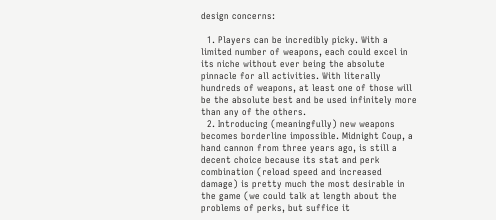design concerns:

  1. Players can be incredibly picky. With a limited number of weapons, each could excel in its niche without ever being the absolute pinnacle for all activities. With literally hundreds of weapons, at least one of those will be the absolute best and be used infinitely more than any of the others.
  2. Introducing (meaningfully) new weapons becomes borderline impossible. Midnight Coup, a hand cannon from three years ago, is still a decent choice because its stat and perk combination (reload speed and increased damage) is pretty much the most desirable in the game (we could talk at length about the problems of perks, but suffice it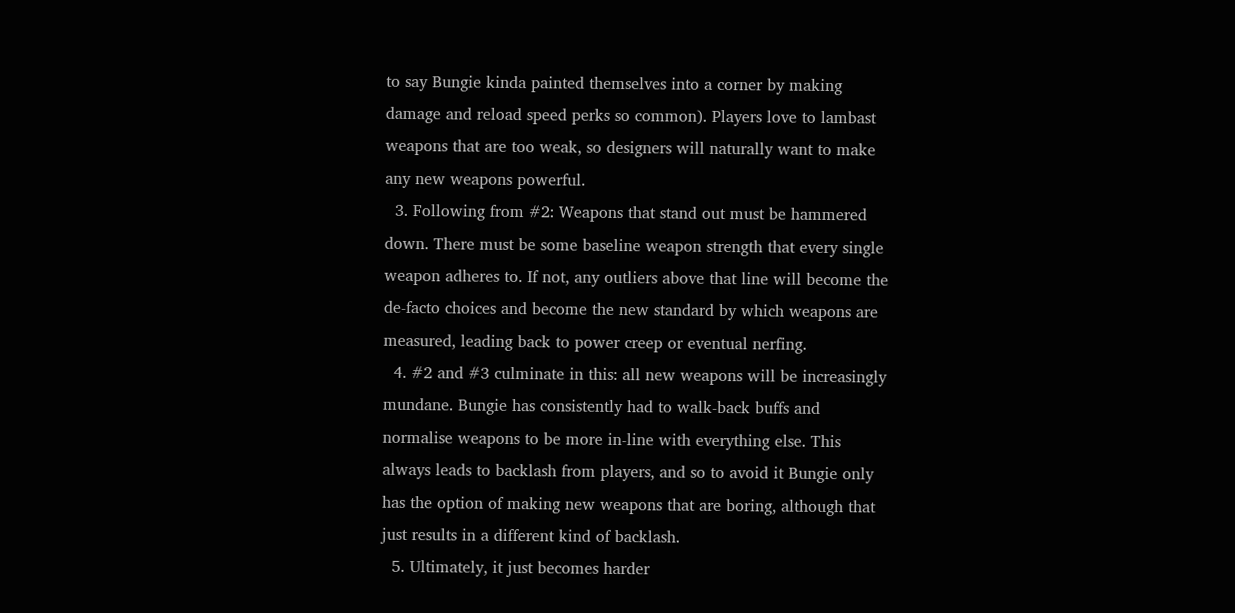to say Bungie kinda painted themselves into a corner by making damage and reload speed perks so common). Players love to lambast weapons that are too weak, so designers will naturally want to make any new weapons powerful.
  3. Following from #2: Weapons that stand out must be hammered down. There must be some baseline weapon strength that every single weapon adheres to. If not, any outliers above that line will become the de-facto choices and become the new standard by which weapons are measured, leading back to power creep or eventual nerfing.
  4. #2 and #3 culminate in this: all new weapons will be increasingly mundane. Bungie has consistently had to walk-back buffs and normalise weapons to be more in-line with everything else. This always leads to backlash from players, and so to avoid it Bungie only has the option of making new weapons that are boring, although that just results in a different kind of backlash.
  5. Ultimately, it just becomes harder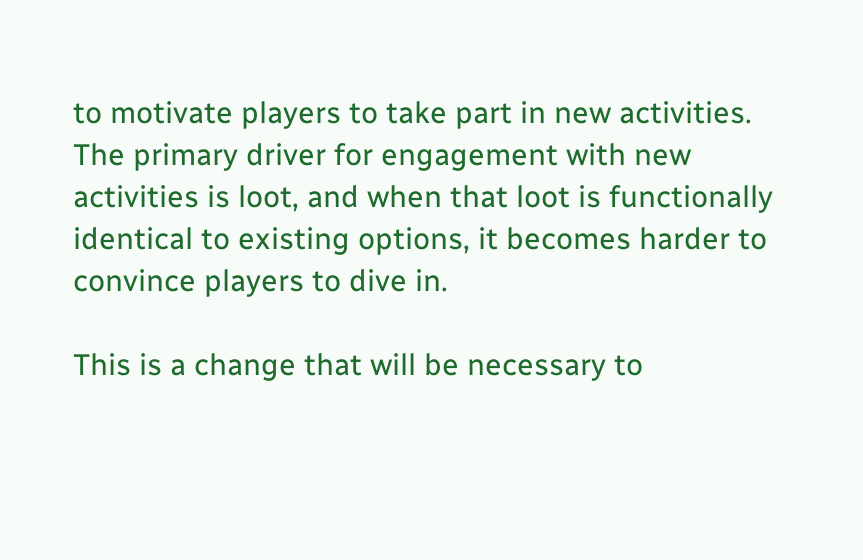to motivate players to take part in new activities. The primary driver for engagement with new activities is loot, and when that loot is functionally identical to existing options, it becomes harder to convince players to dive in.

This is a change that will be necessary to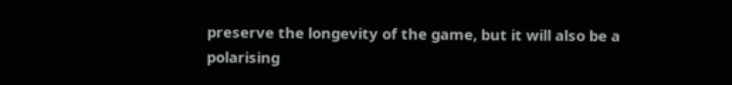preserve the longevity of the game, but it will also be a polarising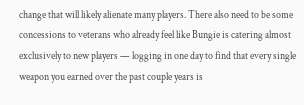change that will likely alienate many players. There also need to be some concessions to veterans who already feel like Bungie is catering almost exclusively to new players — logging in one day to find that every single weapon you earned over the past couple years is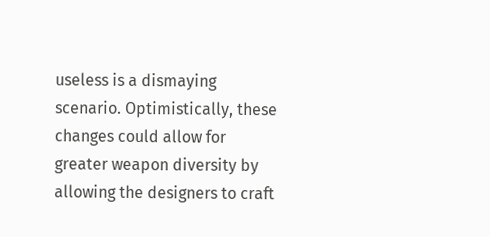useless is a dismaying scenario. Optimistically, these changes could allow for greater weapon diversity by allowing the designers to craft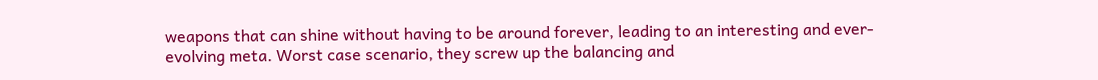weapons that can shine without having to be around forever, leading to an interesting and ever-evolving meta. Worst case scenario, they screw up the balancing and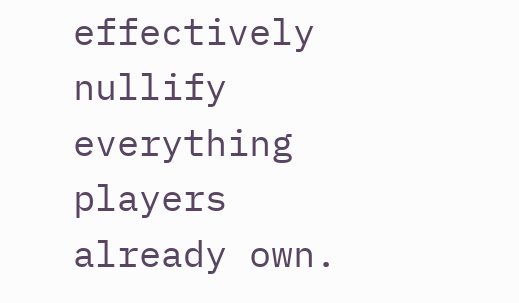effectively nullify everything players already own.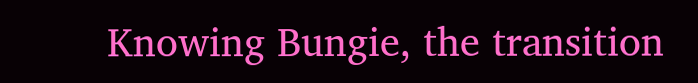Knowing Bungie, the transition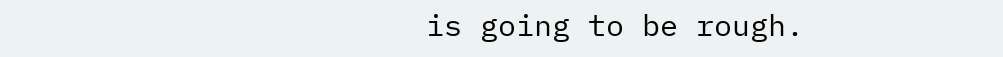is going to be rough.